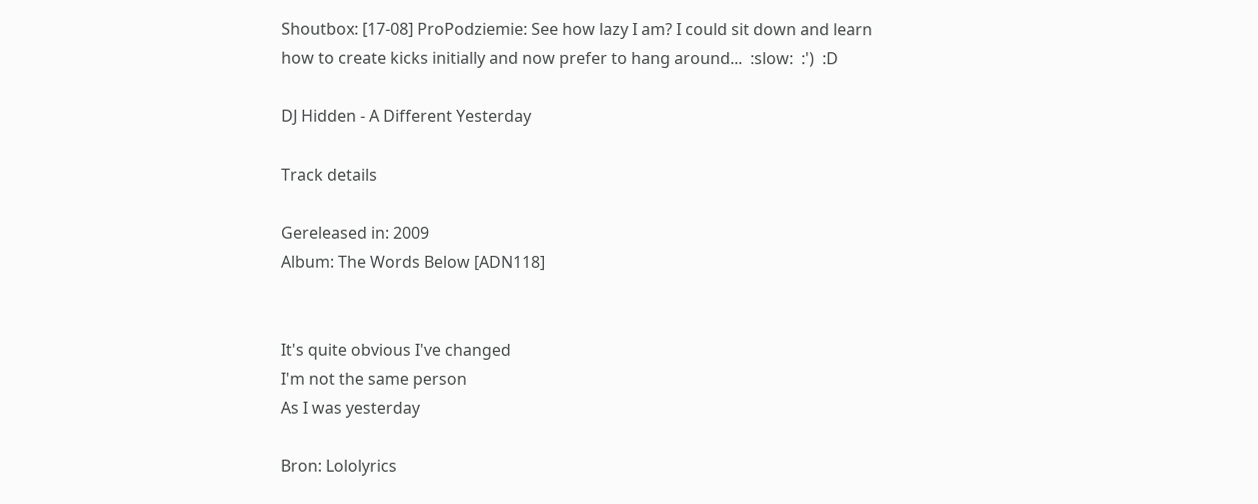Shoutbox: [17-08] ProPodziemie: See how lazy I am? I could sit down and learn how to create kicks initially and now prefer to hang around...  :slow:  :')  :D

DJ Hidden - A Different Yesterday

Track details

Gereleased in: 2009
Album: The Words Below [ADN118]


It's quite obvious I've changed
I'm not the same person
As I was yesterday

Bron: Lololyrics